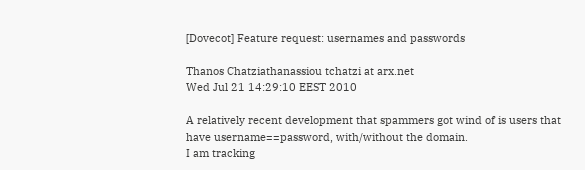[Dovecot] Feature request: usernames and passwords

Thanos Chatziathanassiou tchatzi at arx.net
Wed Jul 21 14:29:10 EEST 2010

A relatively recent development that spammers got wind of is users that
have username==password, with/without the domain.
I am tracking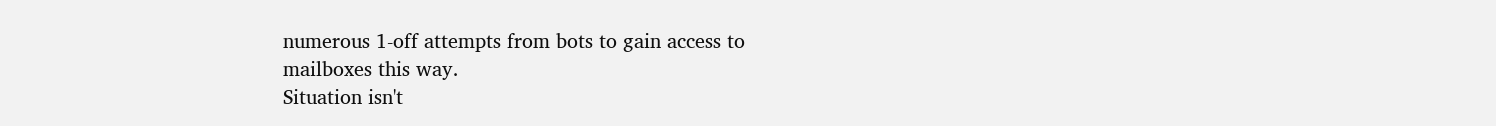numerous 1-off attempts from bots to gain access to
mailboxes this way.
Situation isn't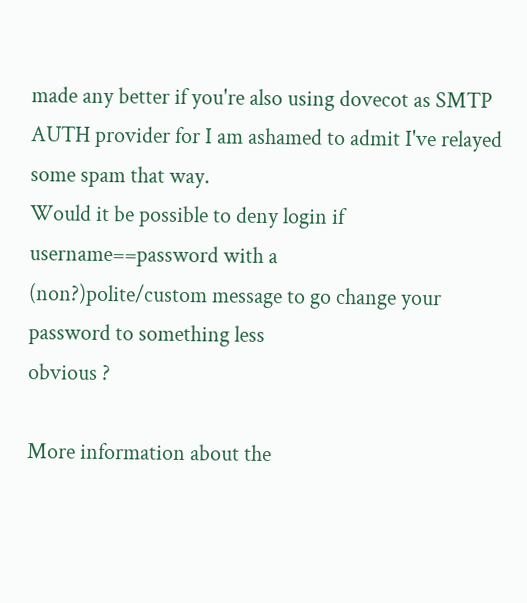made any better if you're also using dovecot as SMTP
AUTH provider for I am ashamed to admit I've relayed some spam that way.
Would it be possible to deny login if username==password with a
(non?)polite/custom message to go change your password to something less
obvious ?

More information about the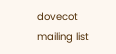dovecot mailing list